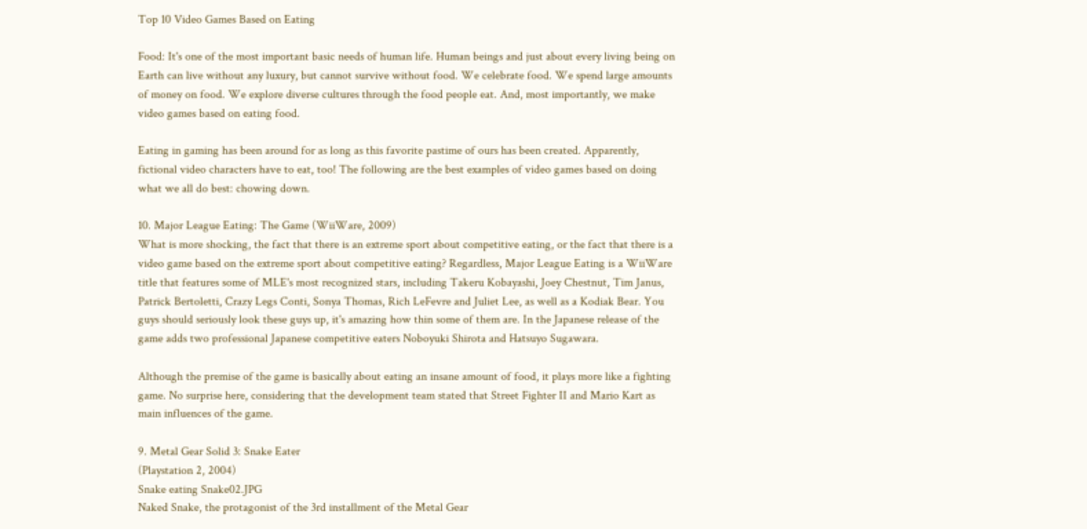Top 10 Video Games Based on Eating

Food: It's one of the most important basic needs of human life. Human beings and just about every living being on Earth can live without any luxury, but cannot survive without food. We celebrate food. We spend large amounts of money on food. We explore diverse cultures through the food people eat. And, most importantly, we make video games based on eating food.

Eating in gaming has been around for as long as this favorite pastime of ours has been created. Apparently, fictional video characters have to eat, too! The following are the best examples of video games based on doing what we all do best: chowing down.

10. Major League Eating: The Game (WiiWare, 2009)
What is more shocking, the fact that there is an extreme sport about competitive eating, or the fact that there is a video game based on the extreme sport about competitive eating? Regardless, Major League Eating is a WiiWare title that features some of MLE's most recognized stars, including Takeru Kobayashi, Joey Chestnut, Tim Janus, Patrick Bertoletti, Crazy Legs Conti, Sonya Thomas, Rich LeFevre and Juliet Lee, as well as a Kodiak Bear. You guys should seriously look these guys up, it's amazing how thin some of them are. In the Japanese release of the game adds two professional Japanese competitive eaters Noboyuki Shirota and Hatsuyo Sugawara.

Although the premise of the game is basically about eating an insane amount of food, it plays more like a fighting game. No surprise here, considering that the development team stated that Street Fighter II and Mario Kart as main influences of the game.

9. Metal Gear Solid 3: Snake Eater
(Playstation 2, 2004)
Snake eating Snake02.JPG
Naked Snake, the protagonist of the 3rd installment of the Metal Gear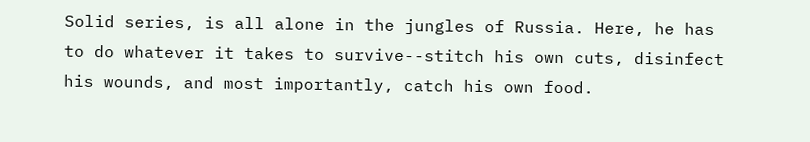Solid series, is all alone in the jungles of Russia. Here, he has to do whatever it takes to survive--stitch his own cuts, disinfect his wounds, and most importantly, catch his own food.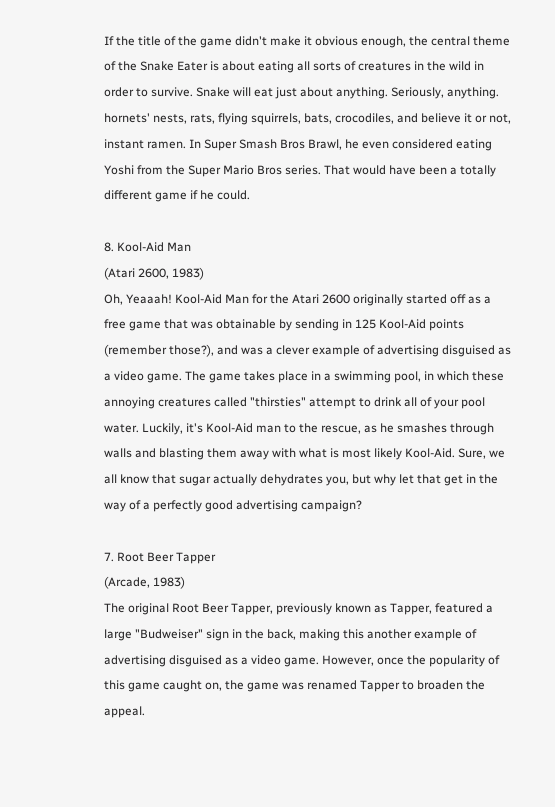If the title of the game didn't make it obvious enough, the central theme of the Snake Eater is about eating all sorts of creatures in the wild in order to survive. Snake will eat just about anything. Seriously, anything. hornets' nests, rats, flying squirrels, bats, crocodiles, and believe it or not, instant ramen. In Super Smash Bros Brawl, he even considered eating Yoshi from the Super Mario Bros series. That would have been a totally different game if he could.

8. Kool-Aid Man
(Atari 2600, 1983)
Oh, Yeaaah! Kool-Aid Man for the Atari 2600 originally started off as a free game that was obtainable by sending in 125 Kool-Aid points (remember those?), and was a clever example of advertising disguised as a video game. The game takes place in a swimming pool, in which these annoying creatures called "thirsties" attempt to drink all of your pool water. Luckily, it's Kool-Aid man to the rescue, as he smashes through walls and blasting them away with what is most likely Kool-Aid. Sure, we all know that sugar actually dehydrates you, but why let that get in the way of a perfectly good advertising campaign?

7. Root Beer Tapper
(Arcade, 1983)
The original Root Beer Tapper, previously known as Tapper, featured a large "Budweiser" sign in the back, making this another example of advertising disguised as a video game. However, once the popularity of this game caught on, the game was renamed Tapper to broaden the appeal.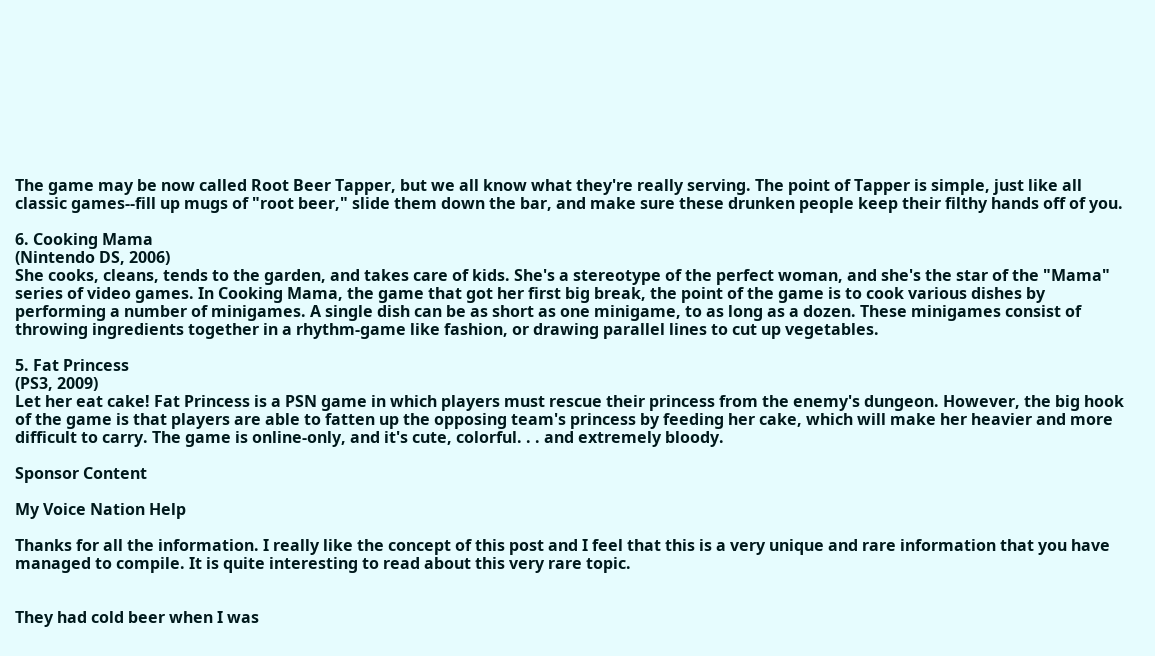The game may be now called Root Beer Tapper, but we all know what they're really serving. The point of Tapper is simple, just like all classic games--fill up mugs of "root beer," slide them down the bar, and make sure these drunken people keep their filthy hands off of you.

6. Cooking Mama
(Nintendo DS, 2006)
She cooks, cleans, tends to the garden, and takes care of kids. She's a stereotype of the perfect woman, and she's the star of the "Mama" series of video games. In Cooking Mama, the game that got her first big break, the point of the game is to cook various dishes by performing a number of minigames. A single dish can be as short as one minigame, to as long as a dozen. These minigames consist of throwing ingredients together in a rhythm-game like fashion, or drawing parallel lines to cut up vegetables.

5. Fat Princess
(PS3, 2009)
Let her eat cake! Fat Princess is a PSN game in which players must rescue their princess from the enemy's dungeon. However, the big hook of the game is that players are able to fatten up the opposing team's princess by feeding her cake, which will make her heavier and more difficult to carry. The game is online-only, and it's cute, colorful. . . and extremely bloody.

Sponsor Content

My Voice Nation Help

Thanks for all the information. I really like the concept of this post and I feel that this is a very unique and rare information that you have managed to compile. It is quite interesting to read about this very rare topic.


They had cold beer when I was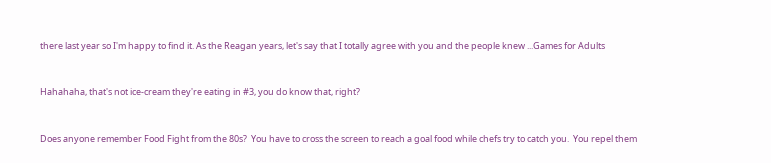there last year so I'm happy to find it. As the Reagan years, let's say that I totally agree with you and the people knew ...Games for Adults


Hahahaha, that's not ice-cream they're eating in #3, you do know that, right?


Does anyone remember Food Fight from the 80s?  You have to cross the screen to reach a goal food while chefs try to catch you.  You repel them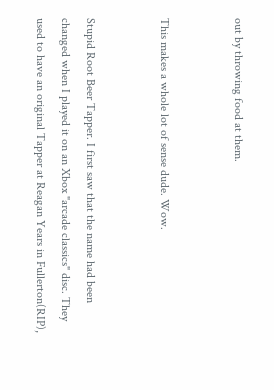out by throwing food at them.


This makes a whole lot of sense dude. Wow.


Stupid Root Beer Tapper. I first saw that the name had been changed when I played it on an Xbox "arcade classics" disc. They used to have an original Tapper at Reagan Years in Fullerton(RIP),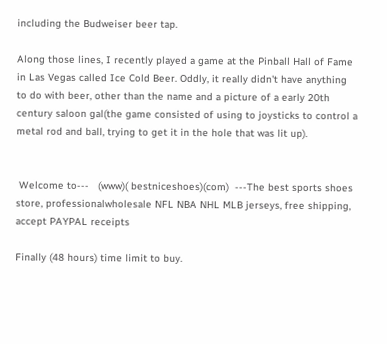including the Budweiser beer tap.

Along those lines, I recently played a game at the Pinball Hall of Fame in Las Vegas called Ice Cold Beer. Oddly, it really didn't have anything to do with beer, other than the name and a picture of a early 20th century saloon gal(the game consisted of using to joysticks to control a metal rod and ball, trying to get it in the hole that was lit up).


 Welcome to---   (www)( bestniceshoes)(com)  ---The best sports shoes store, professionalwholesale NFL NBA NHL MLB jerseys, free shipping, accept PAYPAL receipts

Finally (48 hours) time limit to buy.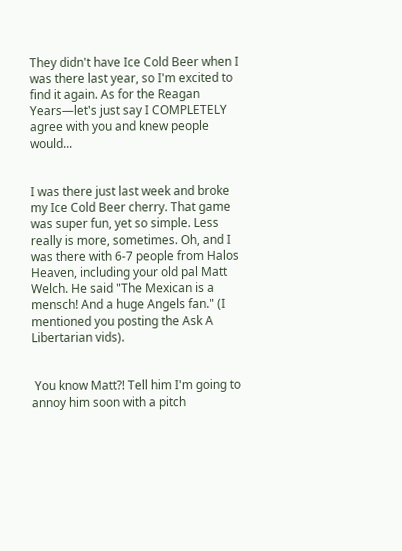They didn't have Ice Cold Beer when I was there last year, so I'm excited to find it again. As for the Reagan Years—let's just say I COMPLETELY agree with you and knew people would...


I was there just last week and broke my Ice Cold Beer cherry. That game was super fun, yet so simple. Less really is more, sometimes. Oh, and I was there with 6-7 people from Halos Heaven, including your old pal Matt Welch. He said "The Mexican is a mensch! And a huge Angels fan." (I mentioned you posting the Ask A Libertarian vids).


 You know Matt?! Tell him I'm going to annoy him soon with a pitch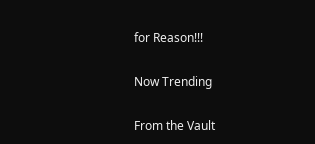for Reason!!!

Now Trending

From the Vault